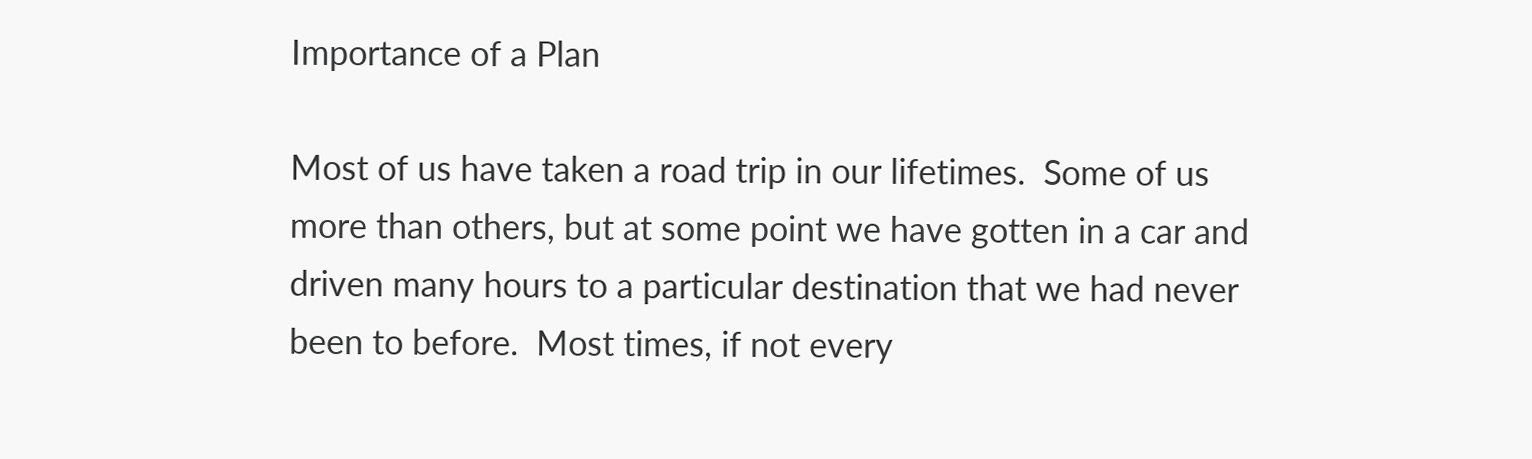Importance of a Plan

Most of us have taken a road trip in our lifetimes.  Some of us more than others, but at some point we have gotten in a car and driven many hours to a particular destination that we had never been to before.  Most times, if not every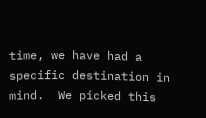time, we have had a specific destination in mind.  We picked this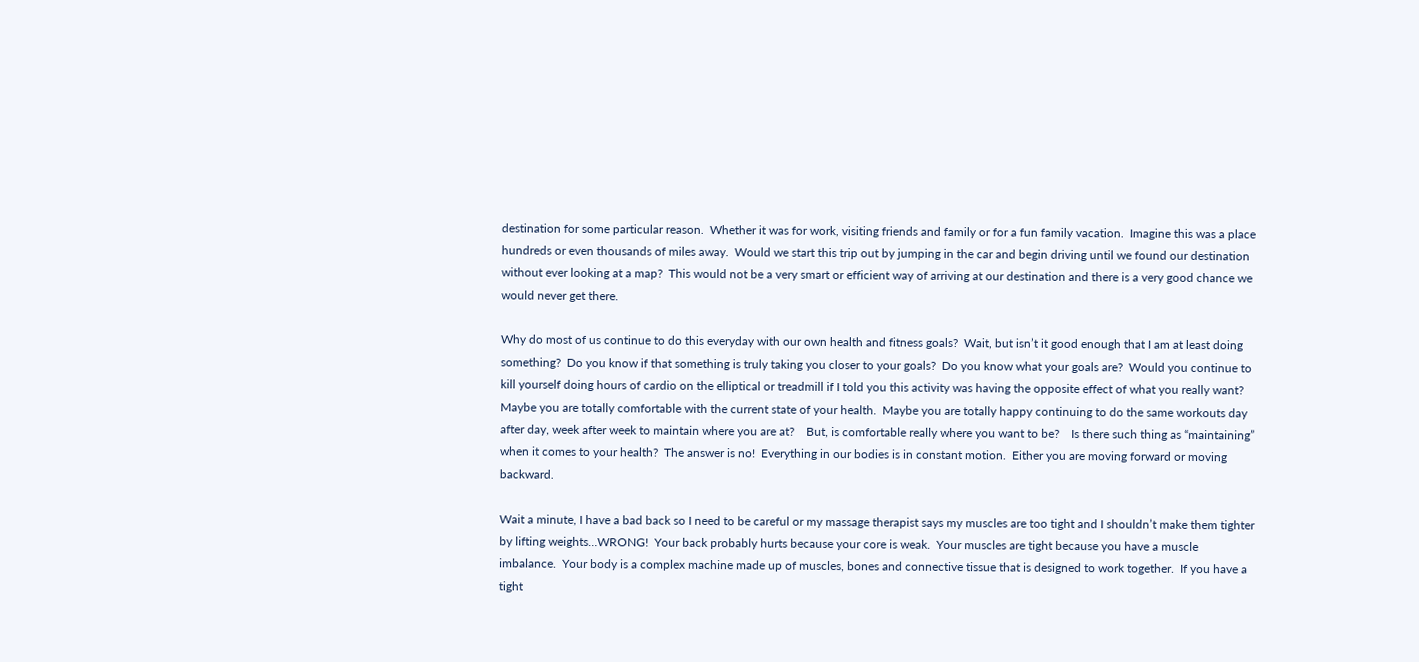destination for some particular reason.  Whether it was for work, visiting friends and family or for a fun family vacation.  Imagine this was a place hundreds or even thousands of miles away.  Would we start this trip out by jumping in the car and begin driving until we found our destination without ever looking at a map?  This would not be a very smart or efficient way of arriving at our destination and there is a very good chance we would never get there.

Why do most of us continue to do this everyday with our own health and fitness goals?  Wait, but isn’t it good enough that I am at least doing something?  Do you know if that something is truly taking you closer to your goals?  Do you know what your goals are?  Would you continue to kill yourself doing hours of cardio on the elliptical or treadmill if I told you this activity was having the opposite effect of what you really want?  Maybe you are totally comfortable with the current state of your health.  Maybe you are totally happy continuing to do the same workouts day after day, week after week to maintain where you are at?    But, is comfortable really where you want to be?    Is there such thing as “maintaining” when it comes to your health?  The answer is no!  Everything in our bodies is in constant motion.  Either you are moving forward or moving backward.

Wait a minute, I have a bad back so I need to be careful or my massage therapist says my muscles are too tight and I shouldn’t make them tighter by lifting weights…WRONG!  Your back probably hurts because your core is weak.  Your muscles are tight because you have a muscle imbalance.  Your body is a complex machine made up of muscles, bones and connective tissue that is designed to work together.  If you have a tight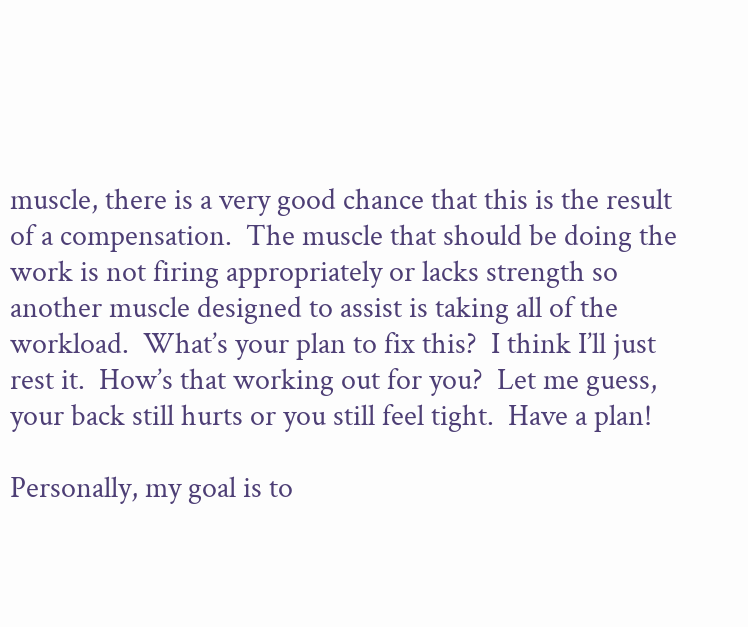muscle, there is a very good chance that this is the result of a compensation.  The muscle that should be doing the work is not firing appropriately or lacks strength so another muscle designed to assist is taking all of the workload.  What’s your plan to fix this?  I think I’ll just rest it.  How’s that working out for you?  Let me guess, your back still hurts or you still feel tight.  Have a plan!

Personally, my goal is to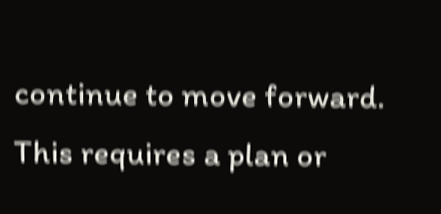continue to move forward.  This requires a plan or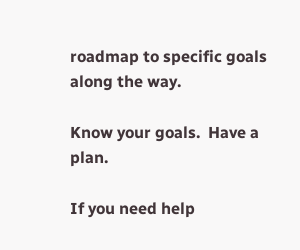roadmap to specific goals along the way.

Know your goals.  Have a plan.

If you need help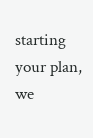starting your plan, we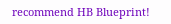recommend HB Blueprint!